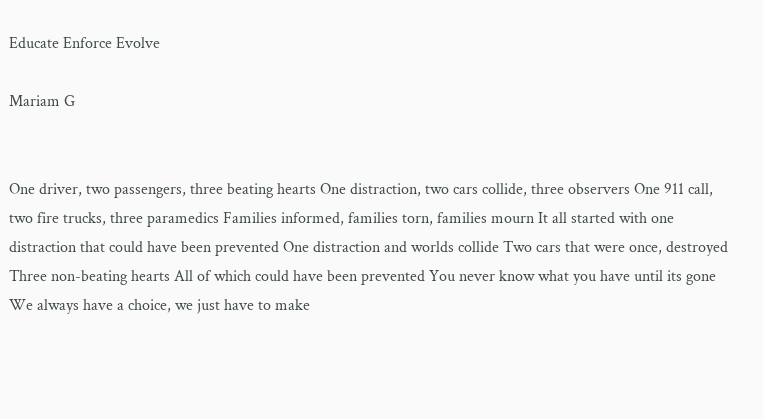Educate Enforce Evolve

Mariam G


One driver, two passengers, three beating hearts One distraction, two cars collide, three observers One 911 call, two fire trucks, three paramedics Families informed, families torn, families mourn It all started with one distraction that could have been prevented One distraction and worlds collide Two cars that were once, destroyed Three non-beating hearts All of which could have been prevented You never know what you have until its gone We always have a choice, we just have to make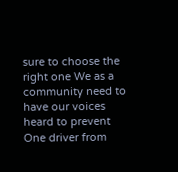sure to choose the right one We as a community need to have our voices heard to prevent One driver from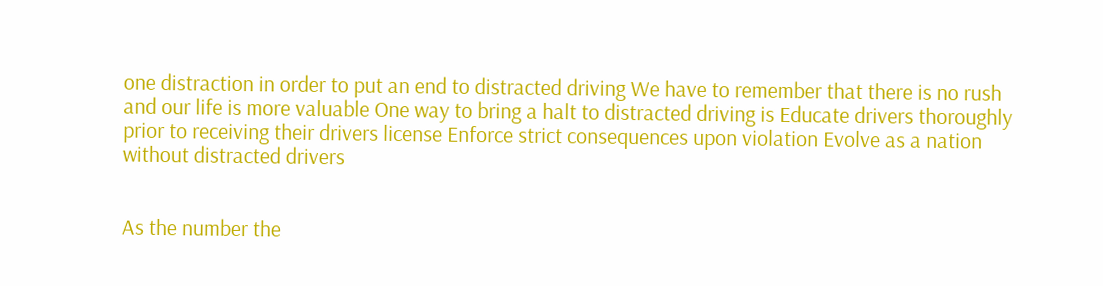one distraction in order to put an end to distracted driving We have to remember that there is no rush and our life is more valuable One way to bring a halt to distracted driving is Educate drivers thoroughly prior to receiving their drivers license Enforce strict consequences upon violation Evolve as a nation without distracted drivers


As the number the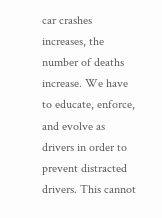car crashes increases, the number of deaths increase. We have to educate, enforce, and evolve as drivers in order to prevent distracted drivers. This cannot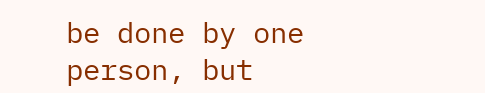be done by one person, but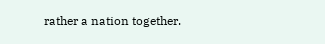rather a nation together.